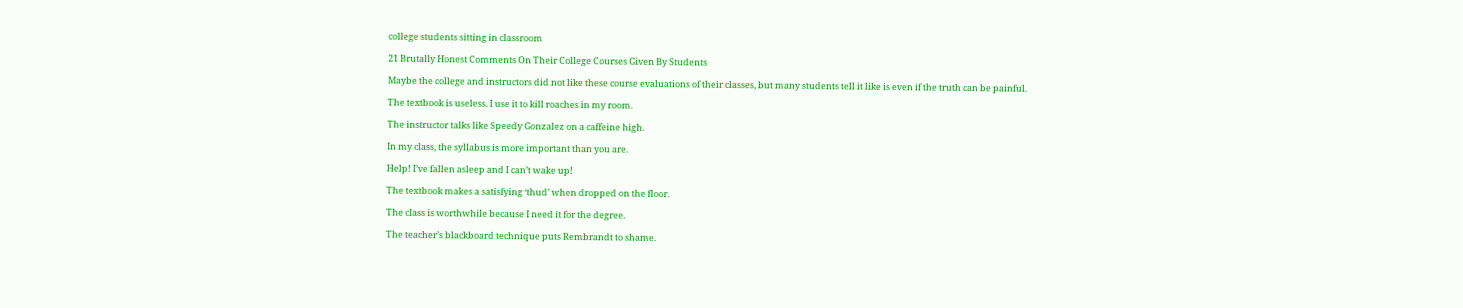college students sitting in classroom

21 Brutally Honest Comments On Their College Courses Given By Students

Maybe the college and instructors did not like these course evaluations of their classes, but many students tell it like is even if the truth can be painful.

The textbook is useless. I use it to kill roaches in my room.

The instructor talks like Speedy Gonzalez on a caffeine high.

In my class, the syllabus is more important than you are.

Help! I’ve fallen asleep and I can’t wake up!

The textbook makes a satisfying ‘thud’ when dropped on the floor.

The class is worthwhile because I need it for the degree.

The teacher’s blackboard technique puts Rembrandt to shame.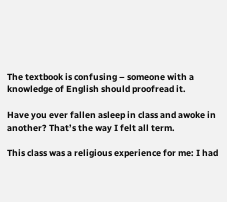The textbook is confusing – someone with a knowledge of English should proofread it.

Have you ever fallen asleep in class and awoke in another? That’s the way I felt all term.

This class was a religious experience for me: I had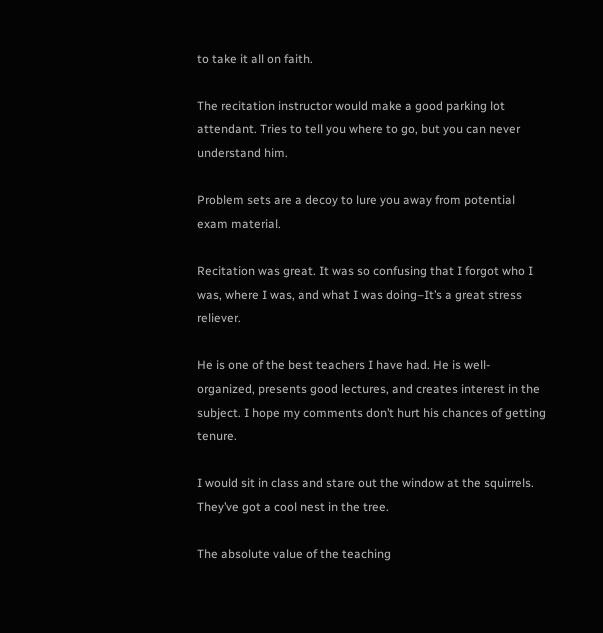to take it all on faith.

The recitation instructor would make a good parking lot attendant. Tries to tell you where to go, but you can never understand him.

Problem sets are a decoy to lure you away from potential exam material.

Recitation was great. It was so confusing that I forgot who I was, where I was, and what I was doing–It’s a great stress reliever.

He is one of the best teachers I have had. He is well-organized, presents good lectures, and creates interest in the subject. I hope my comments don’t hurt his chances of getting tenure.

I would sit in class and stare out the window at the squirrels. They’ve got a cool nest in the tree.

The absolute value of the teaching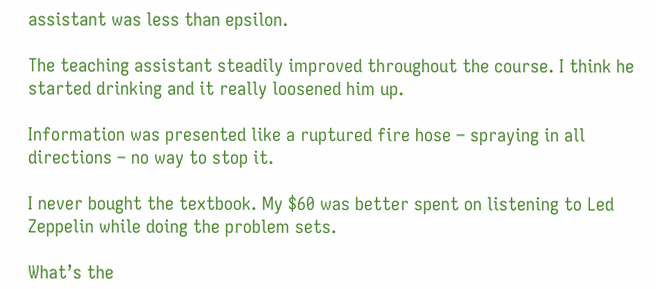assistant was less than epsilon.

The teaching assistant steadily improved throughout the course. I think he started drinking and it really loosened him up.

Information was presented like a ruptured fire hose – spraying in all directions – no way to stop it.

I never bought the textbook. My $60 was better spent on listening to Led Zeppelin while doing the problem sets.

What’s the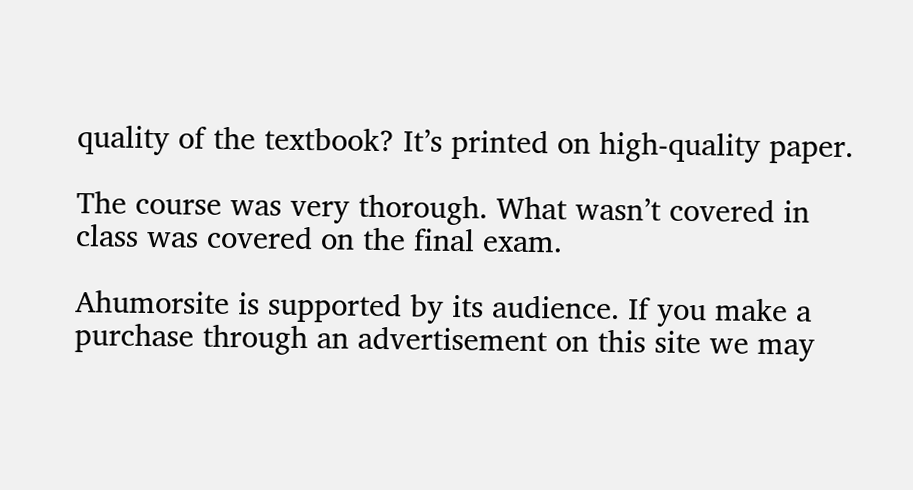quality of the textbook? It’s printed on high-quality paper.

The course was very thorough. What wasn’t covered in class was covered on the final exam.

Ahumorsite is supported by its audience. If you make a purchase through an advertisement on this site we may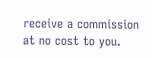receive a commission at no cost to you.